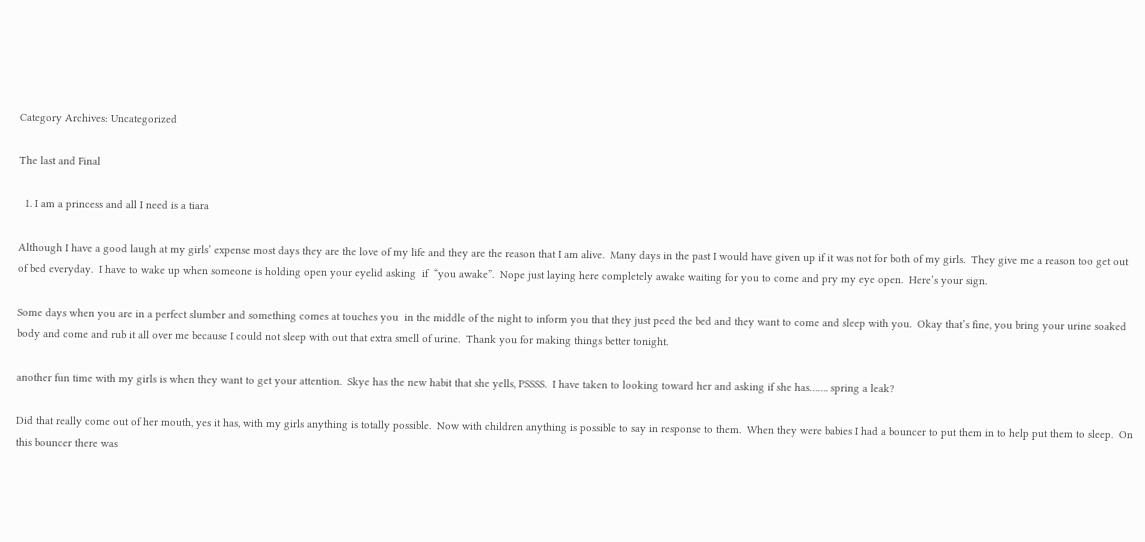Category Archives: Uncategorized

The last and Final

  1. I am a princess and all I need is a tiara

Although I have a good laugh at my girls’ expense most days they are the love of my life and they are the reason that I am alive.  Many days in the past I would have given up if it was not for both of my girls.  They give me a reason too get out of bed everyday.  I have to wake up when someone is holding open your eyelid asking  if  “you awake”.  Nope just laying here completely awake waiting for you to come and pry my eye open.  Here’s your sign.

Some days when you are in a perfect slumber and something comes at touches you  in the middle of the night to inform you that they just peed the bed and they want to come and sleep with you.  Okay that’s fine, you bring your urine soaked body and come and rub it all over me because I could not sleep with out that extra smell of urine.  Thank you for making things better tonight.

another fun time with my girls is when they want to get your attention.  Skye has the new habit that she yells, PSSSS.  I have taken to looking toward her and asking if she has……. spring a leak?

Did that really come out of her mouth, yes it has, with my girls anything is totally possible.  Now with children anything is possible to say in response to them.  When they were babies I had a bouncer to put them in to help put them to sleep.  On this bouncer there was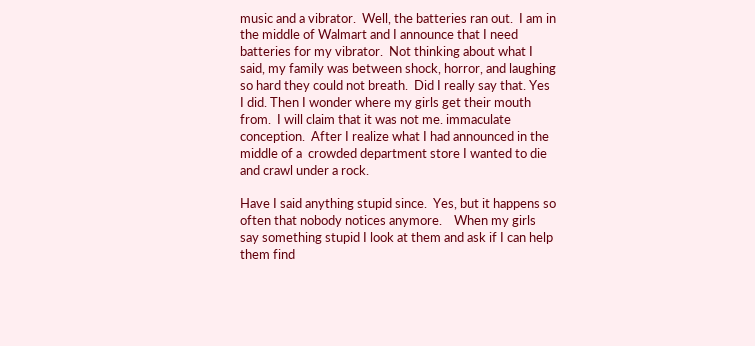music and a vibrator.  Well, the batteries ran out.  I am in the middle of Walmart and I announce that I need batteries for my vibrator.  Not thinking about what I said, my family was between shock, horror, and laughing so hard they could not breath.  Did I really say that. Yes I did. Then I wonder where my girls get their mouth from.  I will claim that it was not me. immaculate conception.  After I realize what I had announced in the middle of a  crowded department store I wanted to die and crawl under a rock.

Have I said anything stupid since.  Yes, but it happens so often that nobody notices anymore.    When my girls say something stupid I look at them and ask if I can help them find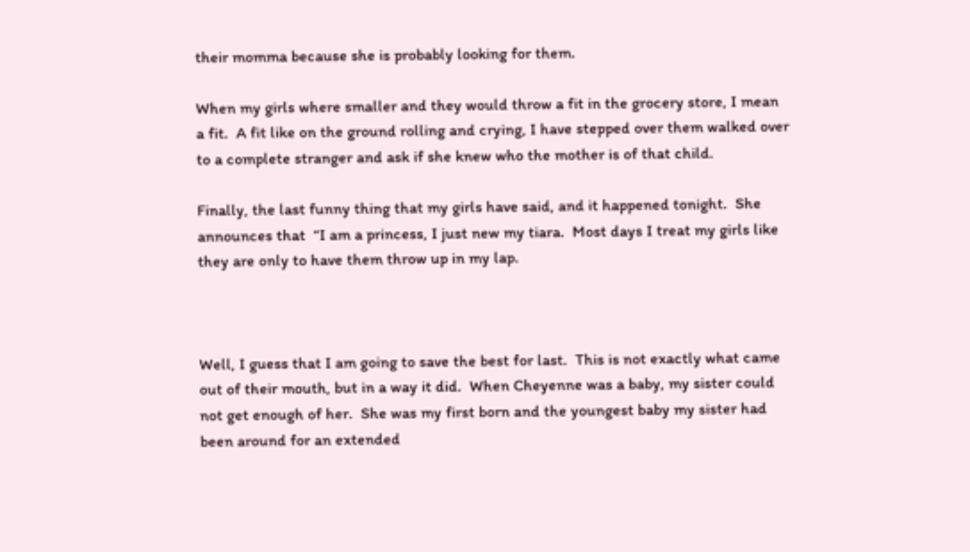their momma because she is probably looking for them.

When my girls where smaller and they would throw a fit in the grocery store, I mean a fit.  A fit like on the ground rolling and crying, I have stepped over them walked over to a complete stranger and ask if she knew who the mother is of that child.

Finally, the last funny thing that my girls have said, and it happened tonight.  She announces that  “I am a princess, I just new my tiara.  Most days I treat my girls like they are only to have them throw up in my lap.



Well, I guess that I am going to save the best for last.  This is not exactly what came out of their mouth, but in a way it did.  When Cheyenne was a baby, my sister could not get enough of her.  She was my first born and the youngest baby my sister had been around for an extended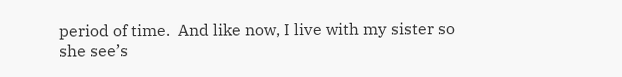period of time.  And like now, I live with my sister so she see’s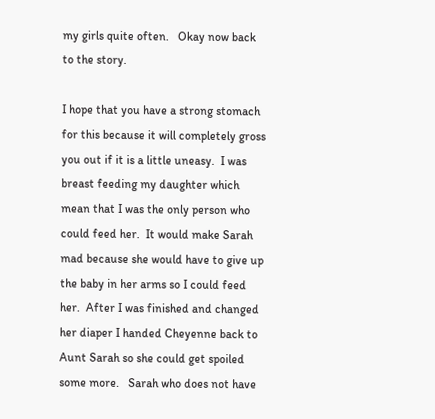my girls quite often.   Okay now back to the story.

I hope that you have a strong stomach for this because it will completely gross you out if it is a little uneasy.  I was breast feeding my daughter which mean that I was the only person who could feed her.  It would make Sarah mad because she would have to give up the baby in her arms so I could feed her.  After I was finished and changed her diaper I handed Cheyenne back to Aunt Sarah so she could get spoiled some more.   Sarah who does not have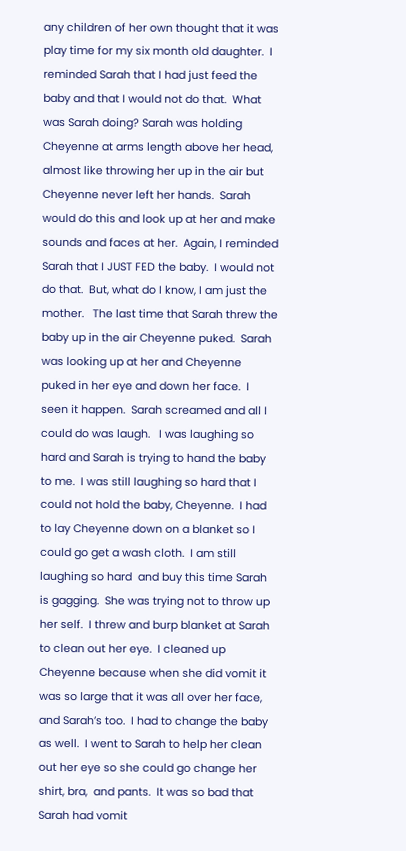any children of her own thought that it was play time for my six month old daughter.  I reminded Sarah that I had just feed the baby and that I would not do that.  What was Sarah doing? Sarah was holding Cheyenne at arms length above her head, almost like throwing her up in the air but Cheyenne never left her hands.  Sarah would do this and look up at her and make sounds and faces at her.  Again, I reminded Sarah that I JUST FED the baby.  I would not do that.  But, what do I know, I am just the mother.   The last time that Sarah threw the baby up in the air Cheyenne puked.  Sarah was looking up at her and Cheyenne puked in her eye and down her face.  I seen it happen.  Sarah screamed and all I could do was laugh.   I was laughing so hard and Sarah is trying to hand the baby to me.  I was still laughing so hard that I could not hold the baby, Cheyenne.  I had to lay Cheyenne down on a blanket so I could go get a wash cloth.  I am still laughing so hard  and buy this time Sarah is gagging.  She was trying not to throw up her self.  I threw and burp blanket at Sarah to clean out her eye.  I cleaned up Cheyenne because when she did vomit it was so large that it was all over her face, and Sarah’s too.  I had to change the baby as well.  I went to Sarah to help her clean out her eye so she could go change her shirt, bra,  and pants.  It was so bad that Sarah had vomit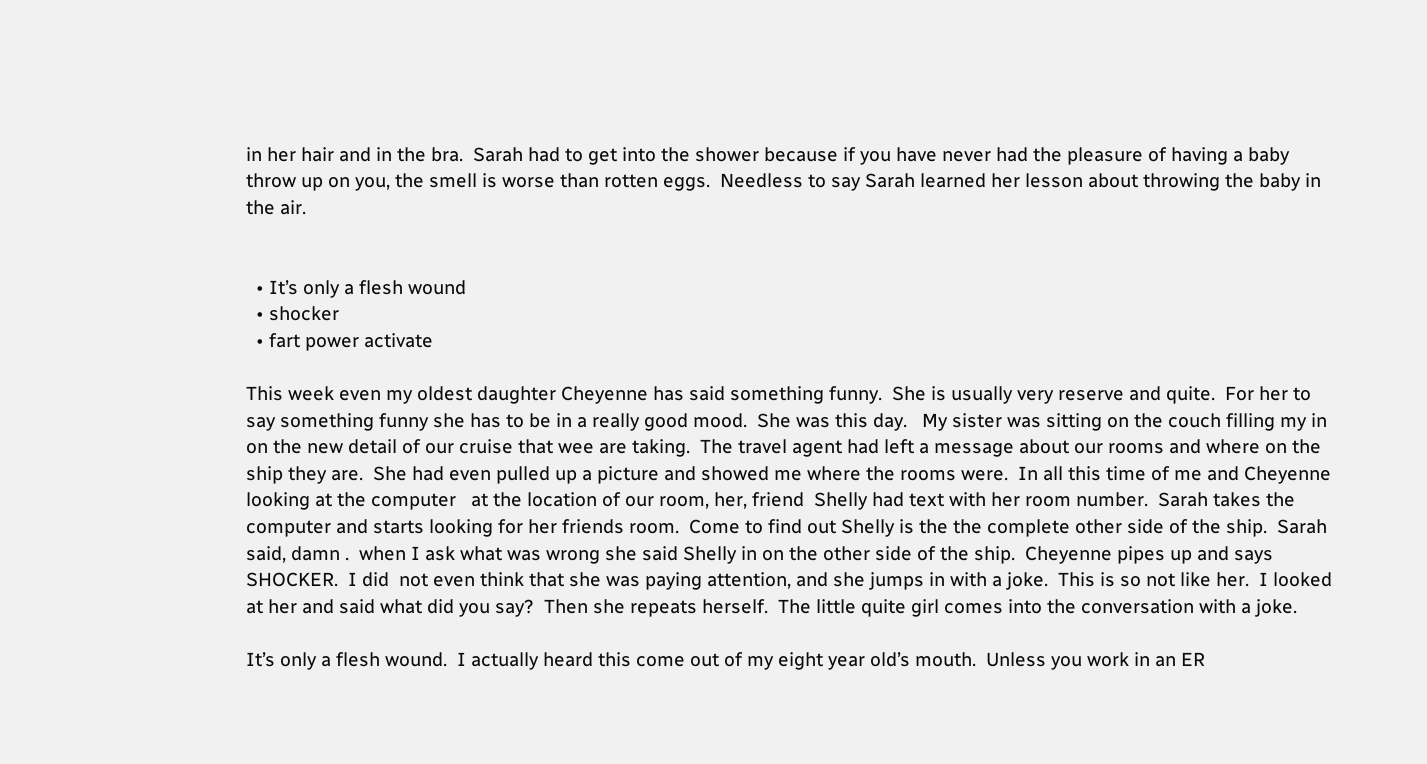in her hair and in the bra.  Sarah had to get into the shower because if you have never had the pleasure of having a baby throw up on you, the smell is worse than rotten eggs.  Needless to say Sarah learned her lesson about throwing the baby in the air.


  • It’s only a flesh wound
  • shocker
  • fart power activate

This week even my oldest daughter Cheyenne has said something funny.  She is usually very reserve and quite.  For her to say something funny she has to be in a really good mood.  She was this day.   My sister was sitting on the couch filling my in on the new detail of our cruise that wee are taking.  The travel agent had left a message about our rooms and where on the ship they are.  She had even pulled up a picture and showed me where the rooms were.  In all this time of me and Cheyenne looking at the computer   at the location of our room, her, friend  Shelly had text with her room number.  Sarah takes the computer and starts looking for her friends room.  Come to find out Shelly is the the complete other side of the ship.  Sarah said, damn .  when I ask what was wrong she said Shelly in on the other side of the ship.  Cheyenne pipes up and says SHOCKER.  I did  not even think that she was paying attention, and she jumps in with a joke.  This is so not like her.  I looked at her and said what did you say?  Then she repeats herself.  The little quite girl comes into the conversation with a joke.

It’s only a flesh wound.  I actually heard this come out of my eight year old’s mouth.  Unless you work in an ER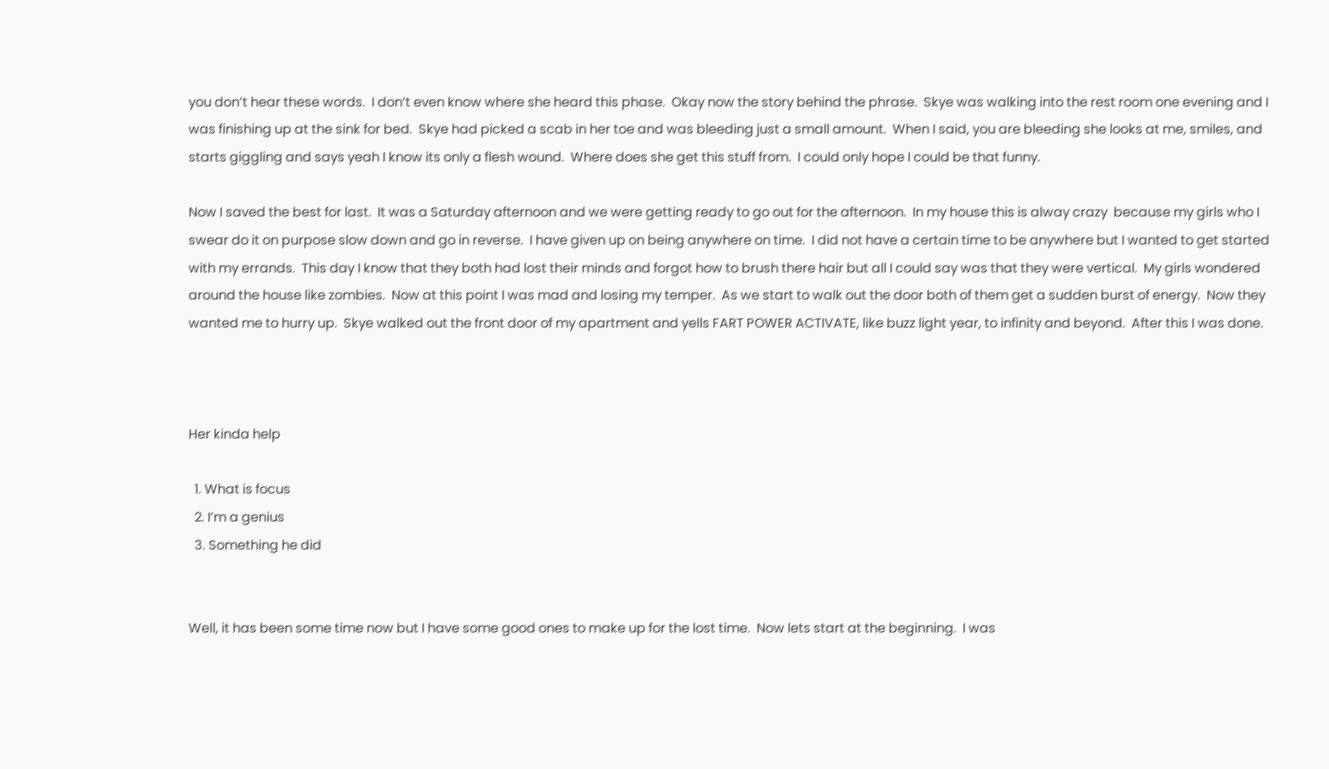you don’t hear these words.  I don’t even know where she heard this phase.  Okay now the story behind the phrase.  Skye was walking into the rest room one evening and I was finishing up at the sink for bed.  Skye had picked a scab in her toe and was bleeding just a small amount.  When I said, you are bleeding she looks at me, smiles, and starts giggling and says yeah I know its only a flesh wound.  Where does she get this stuff from.  I could only hope I could be that funny.

Now I saved the best for last.  It was a Saturday afternoon and we were getting ready to go out for the afternoon.  In my house this is alway crazy  because my girls who I swear do it on purpose slow down and go in reverse.  I have given up on being anywhere on time.  I did not have a certain time to be anywhere but I wanted to get started with my errands.  This day I know that they both had lost their minds and forgot how to brush there hair but all I could say was that they were vertical.  My girls wondered around the house like zombies.  Now at this point I was mad and losing my temper.  As we start to walk out the door both of them get a sudden burst of energy.  Now they wanted me to hurry up.  Skye walked out the front door of my apartment and yells FART POWER ACTIVATE, like buzz light year, to infinity and beyond.  After this I was done.



Her kinda help

  1. What is focus
  2. I’m a genius
  3. Something he did


Well, it has been some time now but I have some good ones to make up for the lost time.  Now lets start at the beginning.  I was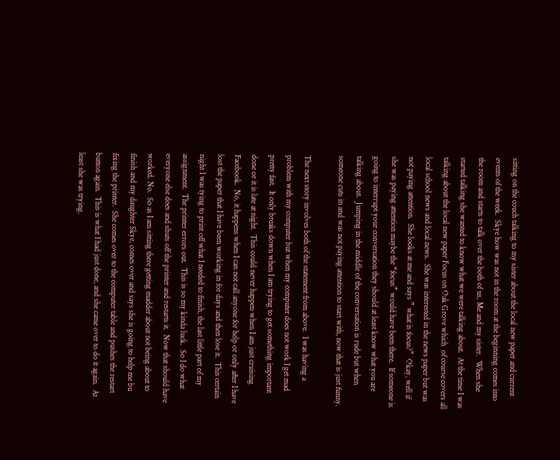sitting on the couch talking to my sister about the local new paper and current events of the week.  Skye how was not in the room at the beginning comes into the room and starts to talk over the both of us, Me and my sister.  When she started talking she wanted to know what we were talking about.  At the time I was talking about the local new paper Focus on Oak Grove which  of course covers all local school news and local news.  She was interested in the news paper but was not paying attention.  She looks at me and says ” what is focus?”  Okay, well if she was paying attention maybe the “focus” would have been there.  If someone is going to interrupt your conversation they should at least know what you are talking about.  Jumping in the middle of the conversation is rude but when someone cuts in and was not paying attention to start with, now that is just funny.

The next story involves both of the statement from above.  I was having a problem with my computer but when my computer does not work I get mad pretty fast.  It only breaks down when I am trying to get something important done or it is late at night.  This could never happen when I am just cruising Facebook.  No, it happens when I can not call anyone for help or only after I have lost the paper that I have been working in for days and then lose it.  This certain night I was tying to print off what I needed to finish, the last little part of my assignment.  The printer errors out.  This is so my kinda luck.  So I do what everyone else does and shuts off the printer and restarts it.  Now that should have worked. No.  So as I am sitting there getting madder about not being about to finish and my daughter Skye, comes over and says she is going to help me bu fixing the printer.  She comes over to the computer table and pushes the restart button again.  This is what I had just done, and she came over to do it again.  At least she was trying.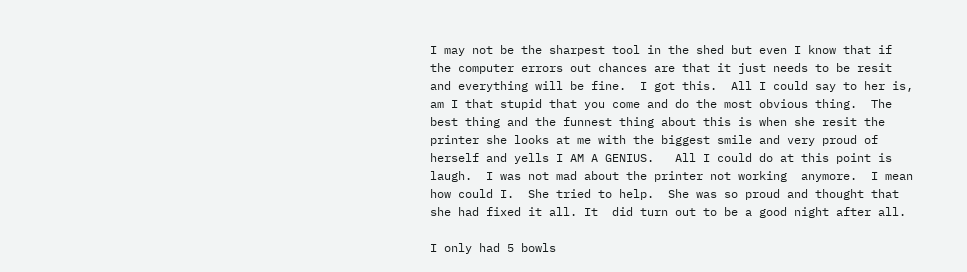I may not be the sharpest tool in the shed but even I know that if the computer errors out chances are that it just needs to be resit and everything will be fine.  I got this.  All I could say to her is, am I that stupid that you come and do the most obvious thing.  The best thing and the funnest thing about this is when she resit the printer she looks at me with the biggest smile and very proud of herself and yells I AM A GENIUS.   All I could do at this point is laugh.  I was not mad about the printer not working  anymore.  I mean how could I.  She tried to help.  She was so proud and thought that she had fixed it all. It  did turn out to be a good night after all.

I only had 5 bowls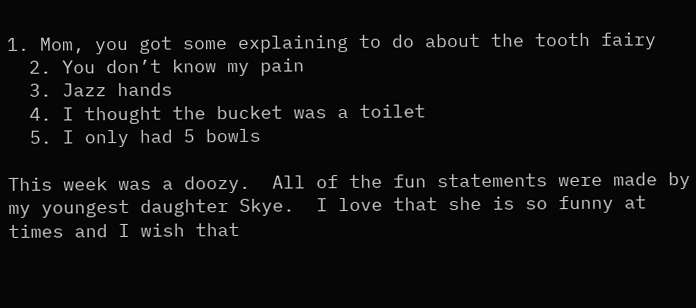1. Mom, you got some explaining to do about the tooth fairy
  2. You don’t know my pain
  3. Jazz hands
  4. I thought the bucket was a toilet
  5. I only had 5 bowls

This week was a doozy.  All of the fun statements were made by my youngest daughter Skye.  I love that she is so funny at times and I wish that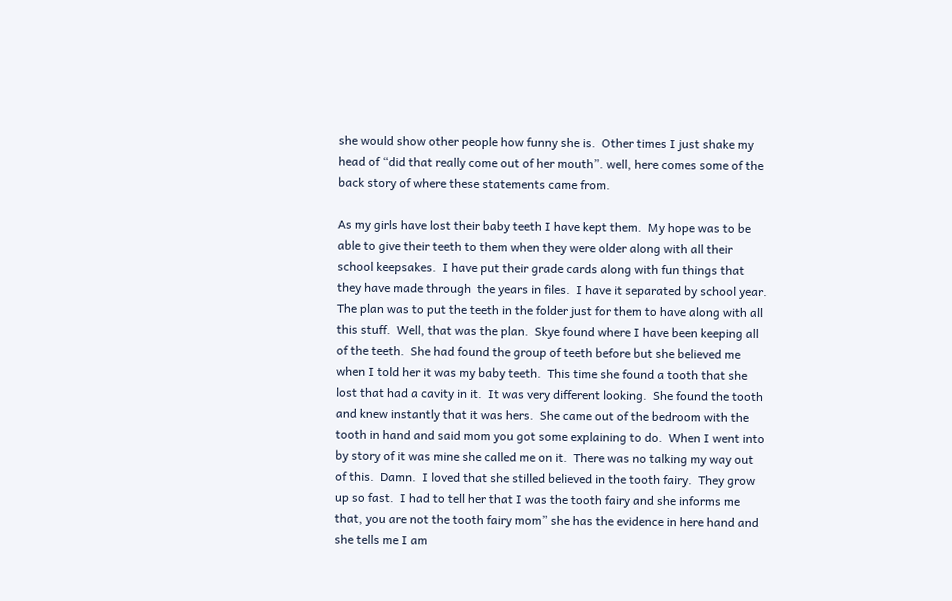she would show other people how funny she is.  Other times I just shake my head of “did that really come out of her mouth”. well, here comes some of the back story of where these statements came from.

As my girls have lost their baby teeth I have kept them.  My hope was to be able to give their teeth to them when they were older along with all their school keepsakes.  I have put their grade cards along with fun things that they have made through  the years in files.  I have it separated by school year.  The plan was to put the teeth in the folder just for them to have along with all  this stuff.  Well, that was the plan.  Skye found where I have been keeping all of the teeth.  She had found the group of teeth before but she believed me when I told her it was my baby teeth.  This time she found a tooth that she lost that had a cavity in it.  It was very different looking.  She found the tooth and knew instantly that it was hers.  She came out of the bedroom with the tooth in hand and said mom you got some explaining to do.  When I went into by story of it was mine she called me on it.  There was no talking my way out of this.  Damn.  I loved that she stilled believed in the tooth fairy.  They grow up so fast.  I had to tell her that I was the tooth fairy and she informs me that, you are not the tooth fairy mom” she has the evidence in here hand and she tells me I am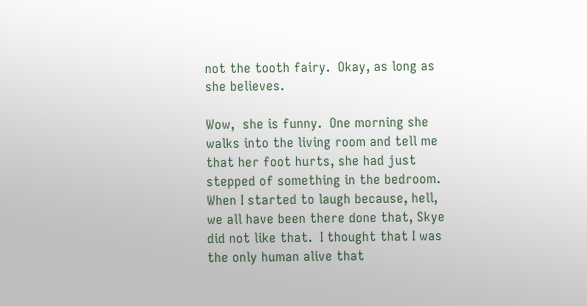not the tooth fairy.  Okay, as long as she believes.

Wow,  she is funny.  One morning she walks into the living room and tell me that her foot hurts, she had just stepped of something in the bedroom.  When I started to laugh because, hell, we all have been there done that, Skye did not like that.  I thought that I was the only human alive that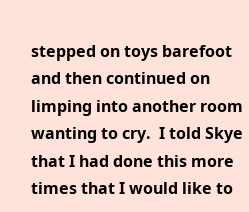stepped on toys barefoot and then continued on limping into another room wanting to cry.  I told Skye that I had done this more times that I would like to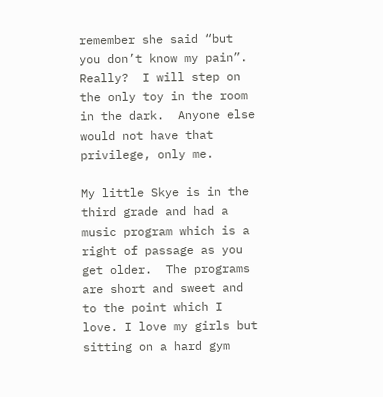remember she said “but you don’t know my pain”.  Really?  I will step on the only toy in the room in the dark.  Anyone else would not have that privilege, only me.

My little Skye is in the third grade and had a music program which is a right of passage as you get older.  The programs are short and sweet and to the point which I love. I love my girls but sitting on a hard gym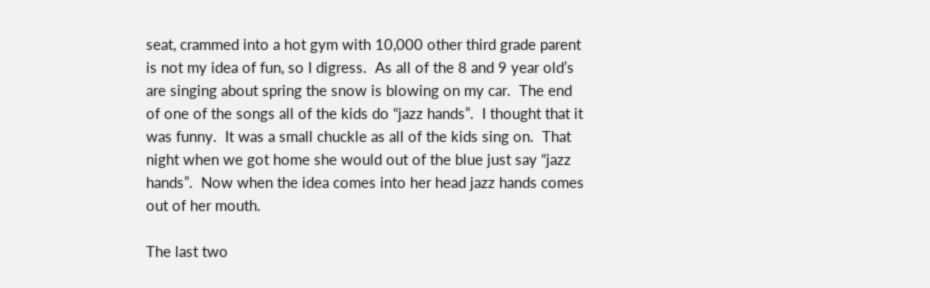seat, crammed into a hot gym with 10,000 other third grade parent is not my idea of fun, so I digress.  As all of the 8 and 9 year old’s are singing about spring the snow is blowing on my car.  The end of one of the songs all of the kids do “jazz hands”.  I thought that it was funny.  It was a small chuckle as all of the kids sing on.  That night when we got home she would out of the blue just say “jazz hands”.  Now when the idea comes into her head jazz hands comes out of her mouth.

The last two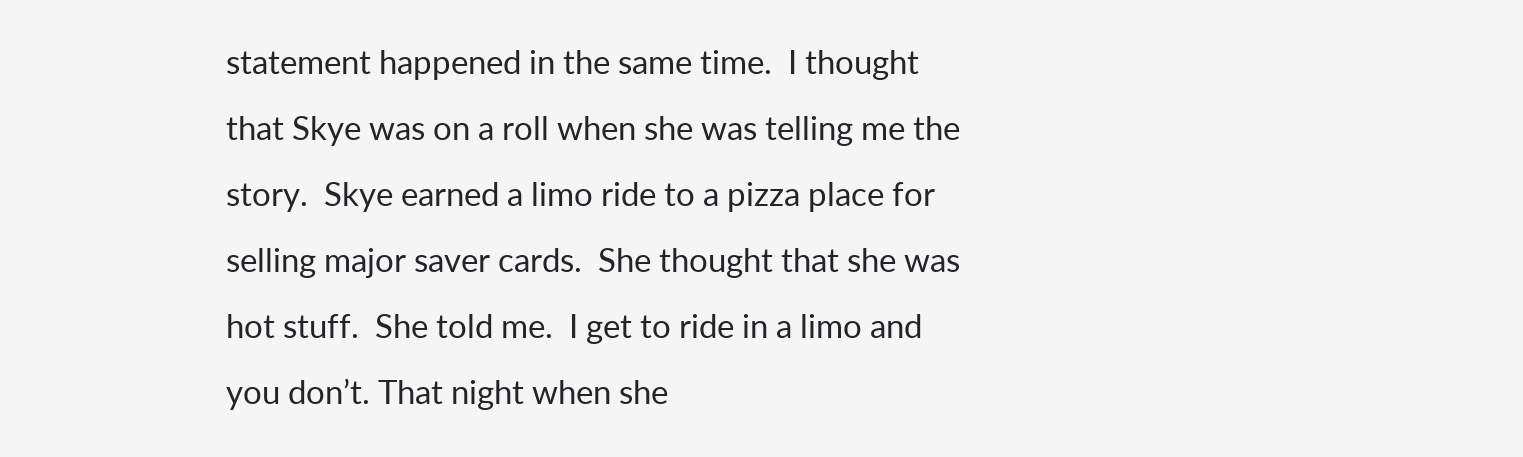statement happened in the same time.  I thought that Skye was on a roll when she was telling me the story.  Skye earned a limo ride to a pizza place for selling major saver cards.  She thought that she was hot stuff.  She told me.  I get to ride in a limo and you don’t. That night when she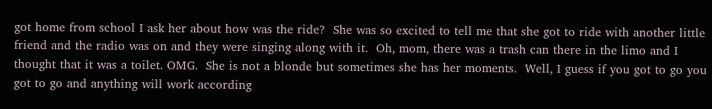got home from school I ask her about how was the ride?  She was so excited to tell me that she got to ride with another little friend and the radio was on and they were singing along with it.  Oh, mom, there was a trash can there in the limo and I thought that it was a toilet. OMG.  She is not a blonde but sometimes she has her moments.  Well, I guess if you got to go you got to go and anything will work according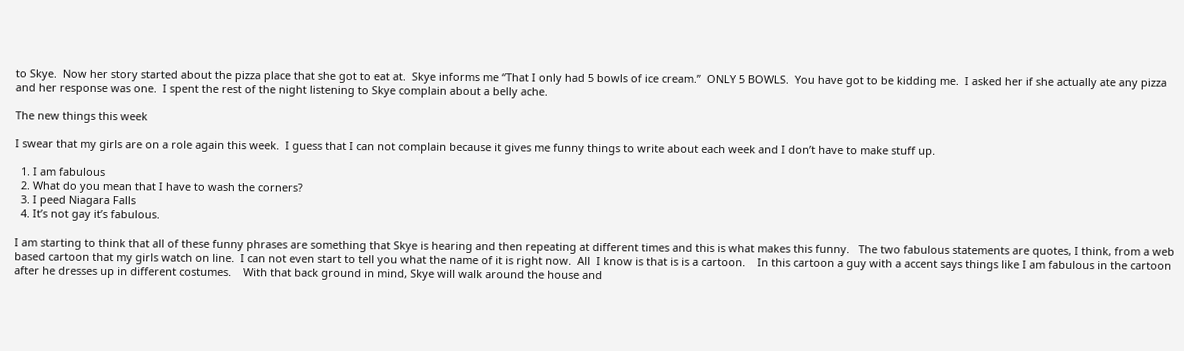to Skye.  Now her story started about the pizza place that she got to eat at.  Skye informs me “That I only had 5 bowls of ice cream.”  ONLY 5 BOWLS.  You have got to be kidding me.  I asked her if she actually ate any pizza and her response was one.  I spent the rest of the night listening to Skye complain about a belly ache.

The new things this week

I swear that my girls are on a role again this week.  I guess that I can not complain because it gives me funny things to write about each week and I don’t have to make stuff up.

  1. I am fabulous
  2. What do you mean that I have to wash the corners?
  3. I peed Niagara Falls
  4. It’s not gay it’s fabulous.

I am starting to think that all of these funny phrases are something that Skye is hearing and then repeating at different times and this is what makes this funny.   The two fabulous statements are quotes, I think, from a web based cartoon that my girls watch on line.  I can not even start to tell you what the name of it is right now.  All  I know is that is is a cartoon.    In this cartoon a guy with a accent says things like I am fabulous in the cartoon after he dresses up in different costumes.    With that back ground in mind, Skye will walk around the house and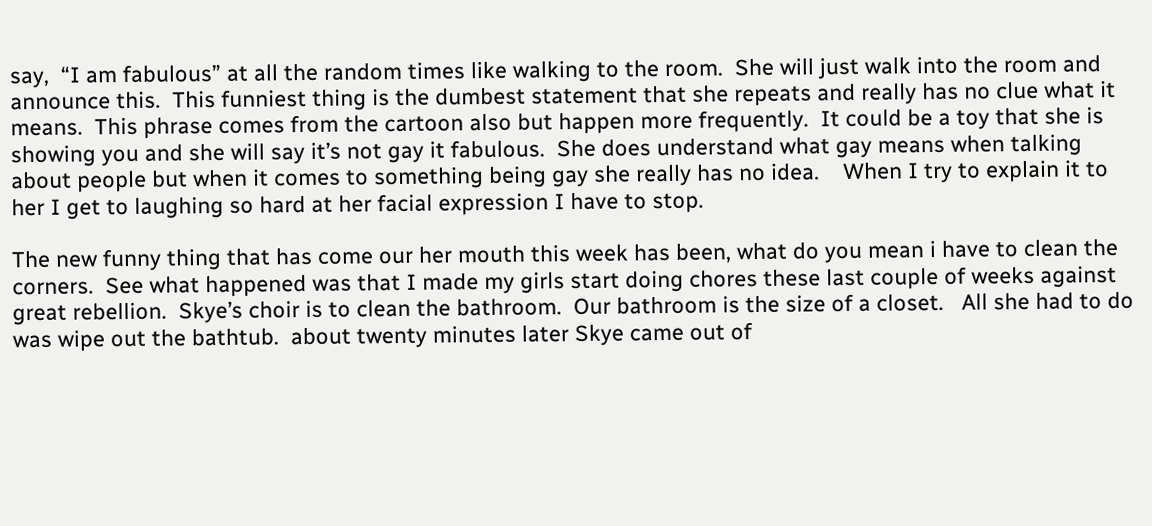say,  “I am fabulous” at all the random times like walking to the room.  She will just walk into the room and announce this.  This funniest thing is the dumbest statement that she repeats and really has no clue what it means.  This phrase comes from the cartoon also but happen more frequently.  It could be a toy that she is showing you and she will say it’s not gay it fabulous.  She does understand what gay means when talking about people but when it comes to something being gay she really has no idea.    When I try to explain it to her I get to laughing so hard at her facial expression I have to stop.

The new funny thing that has come our her mouth this week has been, what do you mean i have to clean the corners.  See what happened was that I made my girls start doing chores these last couple of weeks against great rebellion.  Skye’s choir is to clean the bathroom.  Our bathroom is the size of a closet.   All she had to do was wipe out the bathtub.  about twenty minutes later Skye came out of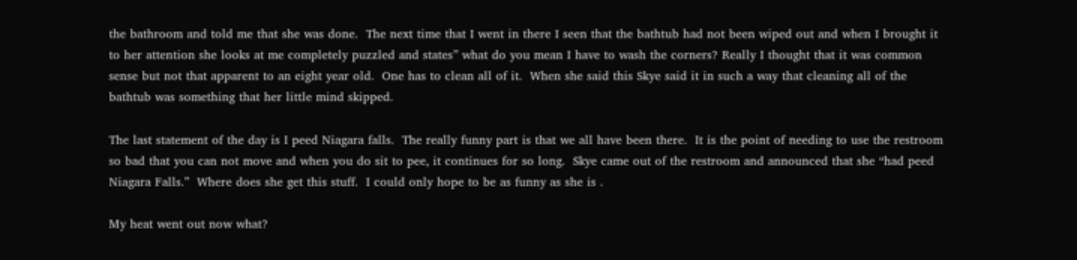the bathroom and told me that she was done.  The next time that I went in there I seen that the bathtub had not been wiped out and when I brought it to her attention she looks at me completely puzzled and states” what do you mean I have to wash the corners? Really I thought that it was common sense but not that apparent to an eight year old.  One has to clean all of it.  When she said this Skye said it in such a way that cleaning all of the bathtub was something that her little mind skipped.

The last statement of the day is I peed Niagara falls.  The really funny part is that we all have been there.  It is the point of needing to use the restroom so bad that you can not move and when you do sit to pee, it continues for so long.  Skye came out of the restroom and announced that she “had peed Niagara Falls.”  Where does she get this stuff.  I could only hope to be as funny as she is .

My heat went out now what?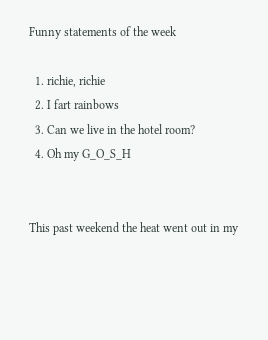Funny statements of the week

  1. richie, richie
  2. I fart rainbows
  3. Can we live in the hotel room?
  4. Oh my G_O_S_H


This past weekend the heat went out in my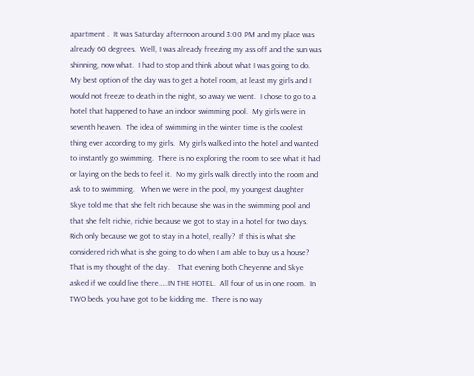apartment .  It was Saturday afternoon around 3:00 PM and my place was already 60 degrees.  Well, I was already freezing my ass off and the sun was shinning, now what.  I had to stop and think about what I was going to do.  My best option of the day was to get a hotel room, at least my girls and I would not freeze to death in the night, so away we went.  I chose to go to a hotel that happened to have an indoor swimming pool.  My girls were in seventh heaven.  The idea of swimming in the winter time is the coolest thing ever according to my girls.  My girls walked into the hotel and wanted to instantly go swimming.  There is no exploring the room to see what it had or laying on the beds to feel it.  No my girls walk directly into the room and ask to to swimming.   When we were in the pool, my youngest daughter Skye told me that she felt rich because she was in the swimming pool and that she felt richie, richie because we got to stay in a hotel for two days.  Rich only because we got to stay in a hotel, really?  If this is what she considered rich what is she going to do when I am able to buy us a house?  That is my thought of the day.    That evening both Cheyenne and Skye asked if we could live there…..IN THE HOTEL.  All four of us in one room.  In TWO beds. you have got to be kidding me.  There is no way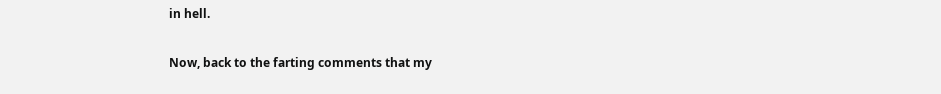in hell.

Now, back to the farting comments that my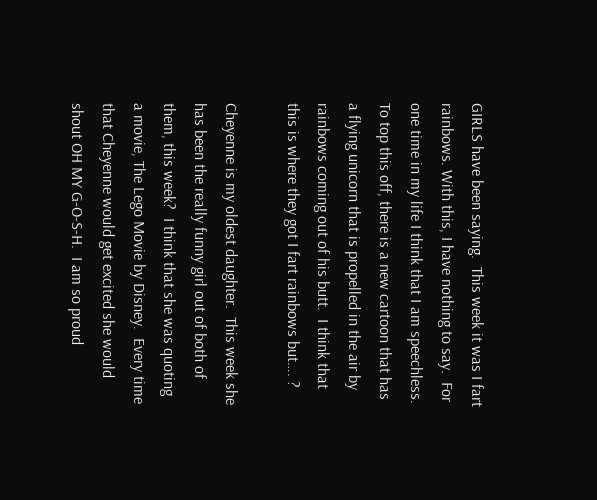GIRLS have been saying.  This week it was I fart rainbows. With this, I have nothing to say.  For one time in my life I think that I am speechless.  To top this off, there is a new cartoon that has a flying unicorn that is propelled in the air by rainbows coming out of his butt.  I think that this is where they got I fart rainbows but…. ?

Cheyenne is my oldest daughter.  This week she has been the really funny girl out of both of them, this week?  I think that she was quoting a movie, The Lego Movie by Disney.  Every time that Cheyenne would get excited she would shout OH MY G-O-S-H.  I am so proud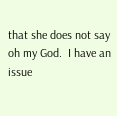that she does not say oh my God.  I have an issue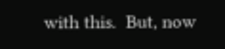with this.  But, now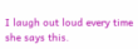I laugh out loud every time she says this.